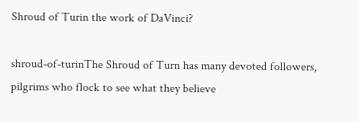Shroud of Turin the work of DaVinci?

shroud-of-turinThe Shroud of Turn has many devoted followers, pilgrims who flock to see what they believe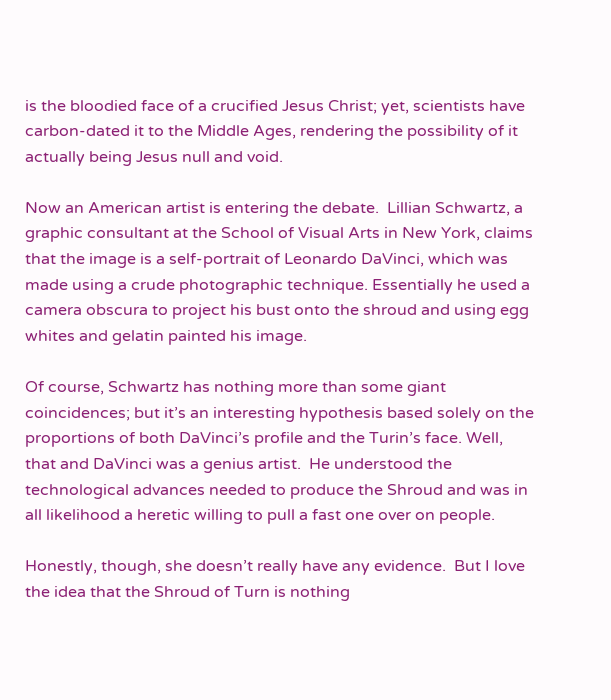is the bloodied face of a crucified Jesus Christ; yet, scientists have carbon-dated it to the Middle Ages, rendering the possibility of it actually being Jesus null and void.

Now an American artist is entering the debate.  Lillian Schwartz, a graphic consultant at the School of Visual Arts in New York, claims that the image is a self-portrait of Leonardo DaVinci, which was made using a crude photographic technique. Essentially he used a camera obscura to project his bust onto the shroud and using egg whites and gelatin painted his image.

Of course, Schwartz has nothing more than some giant coincidences; but it’s an interesting hypothesis based solely on the proportions of both DaVinci’s profile and the Turin’s face. Well, that and DaVinci was a genius artist.  He understood the technological advances needed to produce the Shroud and was in all likelihood a heretic willing to pull a fast one over on people.

Honestly, though, she doesn’t really have any evidence.  But I love the idea that the Shroud of Turn is nothing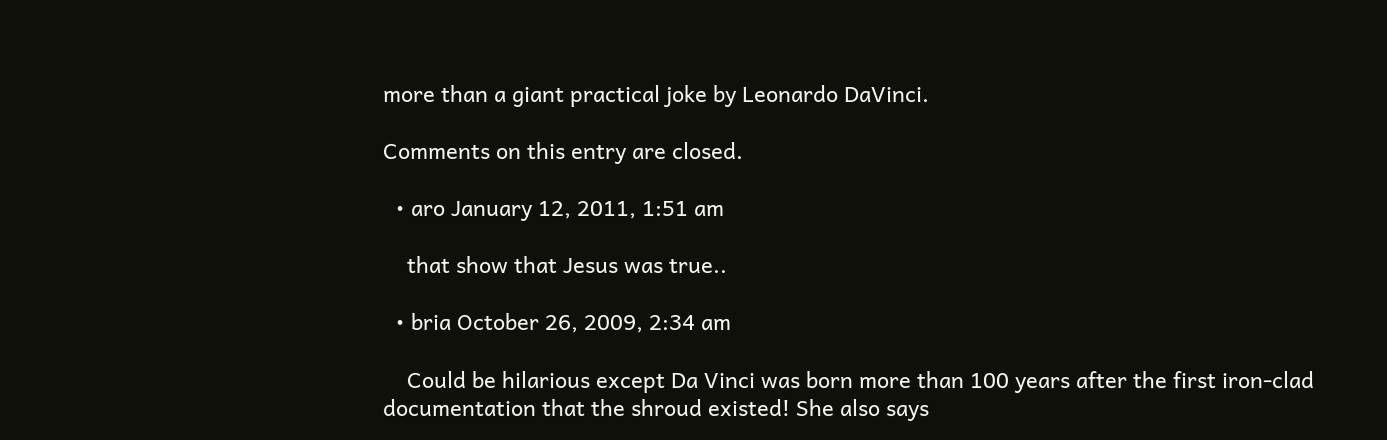more than a giant practical joke by Leonardo DaVinci.

Comments on this entry are closed.

  • aro January 12, 2011, 1:51 am

    that show that Jesus was true..

  • bria October 26, 2009, 2:34 am

    Could be hilarious except Da Vinci was born more than 100 years after the first iron-clad documentation that the shroud existed! She also says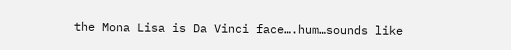the Mona Lisa is Da Vinci face….hum…sounds like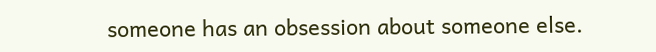someone has an obsession about someone else.